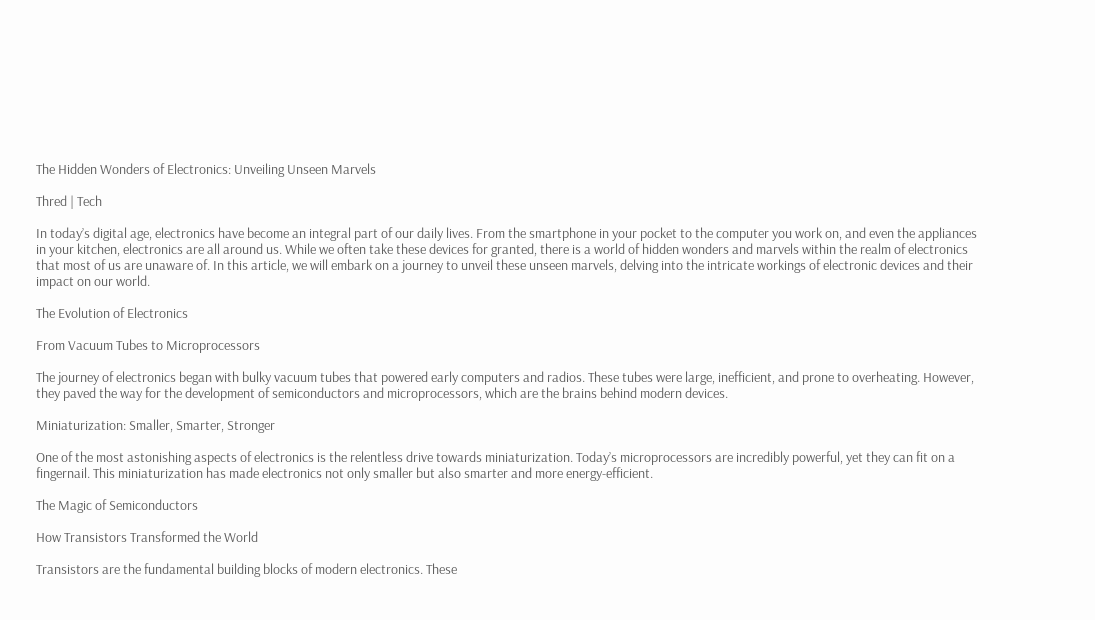The Hidden Wonders of Electronics: Unveiling Unseen Marvels

Thred | Tech

In today’s digital age, electronics have become an integral part of our daily lives. From the smartphone in your pocket to the computer you work on, and even the appliances in your kitchen, electronics are all around us. While we often take these devices for granted, there is a world of hidden wonders and marvels within the realm of electronics that most of us are unaware of. In this article, we will embark on a journey to unveil these unseen marvels, delving into the intricate workings of electronic devices and their impact on our world.

The Evolution of Electronics

From Vacuum Tubes to Microprocessors

The journey of electronics began with bulky vacuum tubes that powered early computers and radios. These tubes were large, inefficient, and prone to overheating. However, they paved the way for the development of semiconductors and microprocessors, which are the brains behind modern devices.

Miniaturization: Smaller, Smarter, Stronger

One of the most astonishing aspects of electronics is the relentless drive towards miniaturization. Today’s microprocessors are incredibly powerful, yet they can fit on a fingernail. This miniaturization has made electronics not only smaller but also smarter and more energy-efficient.

The Magic of Semiconductors

How Transistors Transformed the World

Transistors are the fundamental building blocks of modern electronics. These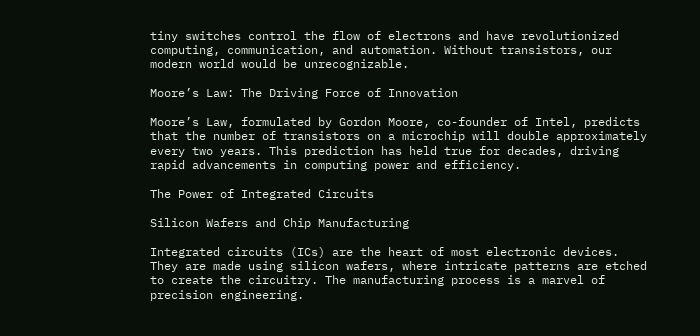tiny switches control the flow of electrons and have revolutionized computing, communication, and automation. Without transistors, our modern world would be unrecognizable.

Moore’s Law: The Driving Force of Innovation

Moore’s Law, formulated by Gordon Moore, co-founder of Intel, predicts that the number of transistors on a microchip will double approximately every two years. This prediction has held true for decades, driving rapid advancements in computing power and efficiency.

The Power of Integrated Circuits

Silicon Wafers and Chip Manufacturing

Integrated circuits (ICs) are the heart of most electronic devices. They are made using silicon wafers, where intricate patterns are etched to create the circuitry. The manufacturing process is a marvel of precision engineering.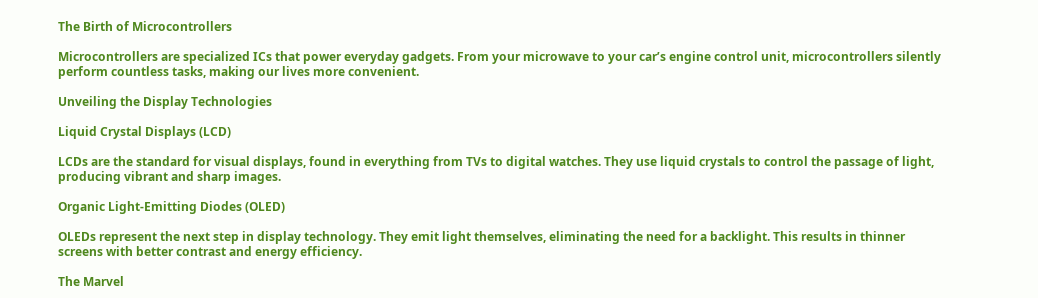The Birth of Microcontrollers

Microcontrollers are specialized ICs that power everyday gadgets. From your microwave to your car’s engine control unit, microcontrollers silently perform countless tasks, making our lives more convenient.

Unveiling the Display Technologies

Liquid Crystal Displays (LCD)

LCDs are the standard for visual displays, found in everything from TVs to digital watches. They use liquid crystals to control the passage of light, producing vibrant and sharp images.

Organic Light-Emitting Diodes (OLED)

OLEDs represent the next step in display technology. They emit light themselves, eliminating the need for a backlight. This results in thinner screens with better contrast and energy efficiency.

The Marvel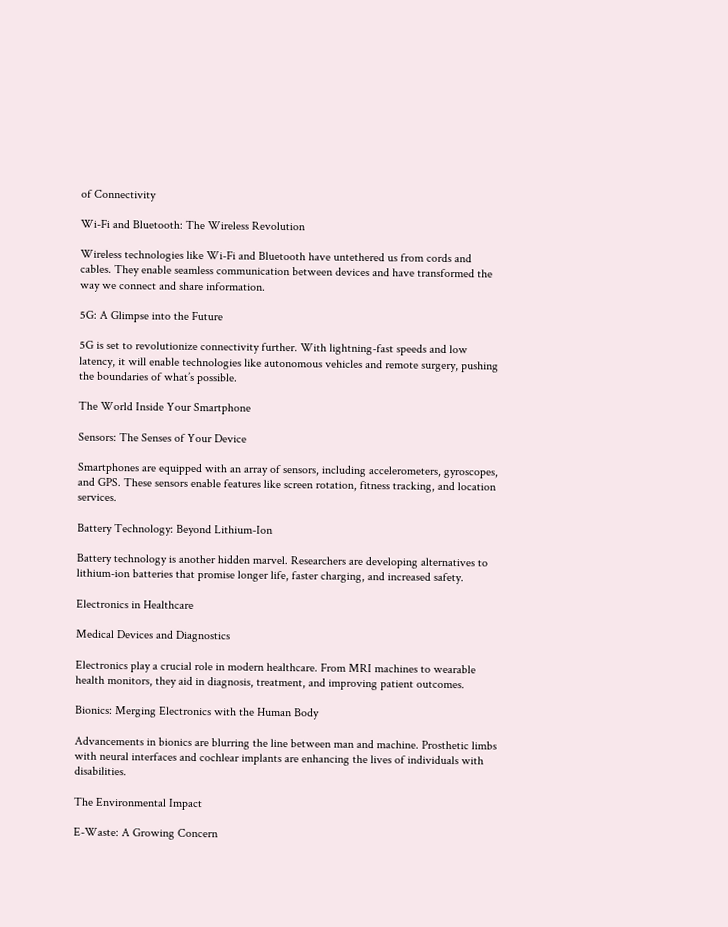of Connectivity

Wi-Fi and Bluetooth: The Wireless Revolution

Wireless technologies like Wi-Fi and Bluetooth have untethered us from cords and cables. They enable seamless communication between devices and have transformed the way we connect and share information.

5G: A Glimpse into the Future

5G is set to revolutionize connectivity further. With lightning-fast speeds and low latency, it will enable technologies like autonomous vehicles and remote surgery, pushing the boundaries of what’s possible.

The World Inside Your Smartphone

Sensors: The Senses of Your Device

Smartphones are equipped with an array of sensors, including accelerometers, gyroscopes, and GPS. These sensors enable features like screen rotation, fitness tracking, and location services.

Battery Technology: Beyond Lithium-Ion

Battery technology is another hidden marvel. Researchers are developing alternatives to lithium-ion batteries that promise longer life, faster charging, and increased safety.

Electronics in Healthcare

Medical Devices and Diagnostics

Electronics play a crucial role in modern healthcare. From MRI machines to wearable health monitors, they aid in diagnosis, treatment, and improving patient outcomes.

Bionics: Merging Electronics with the Human Body

Advancements in bionics are blurring the line between man and machine. Prosthetic limbs with neural interfaces and cochlear implants are enhancing the lives of individuals with disabilities.

The Environmental Impact

E-Waste: A Growing Concern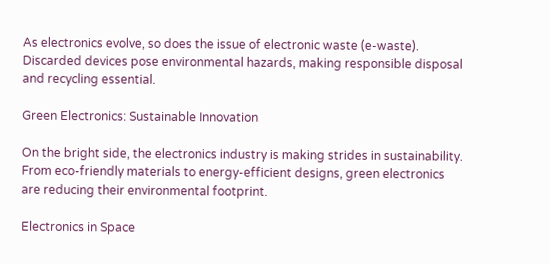As electronics evolve, so does the issue of electronic waste (e-waste). Discarded devices pose environmental hazards, making responsible disposal and recycling essential.

Green Electronics: Sustainable Innovation

On the bright side, the electronics industry is making strides in sustainability. From eco-friendly materials to energy-efficient designs, green electronics are reducing their environmental footprint.

Electronics in Space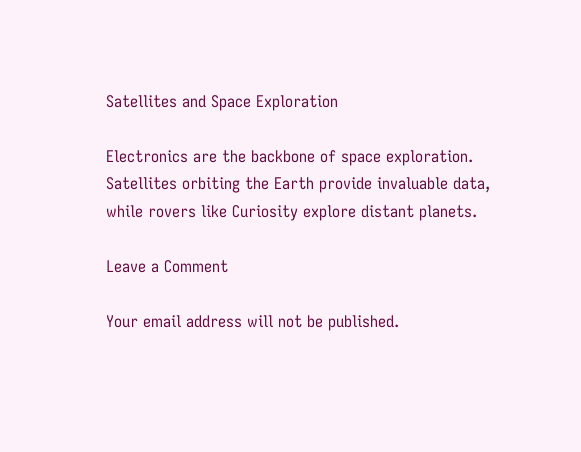Satellites and Space Exploration

Electronics are the backbone of space exploration. Satellites orbiting the Earth provide invaluable data, while rovers like Curiosity explore distant planets.

Leave a Comment

Your email address will not be published.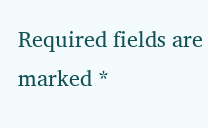Required fields are marked *